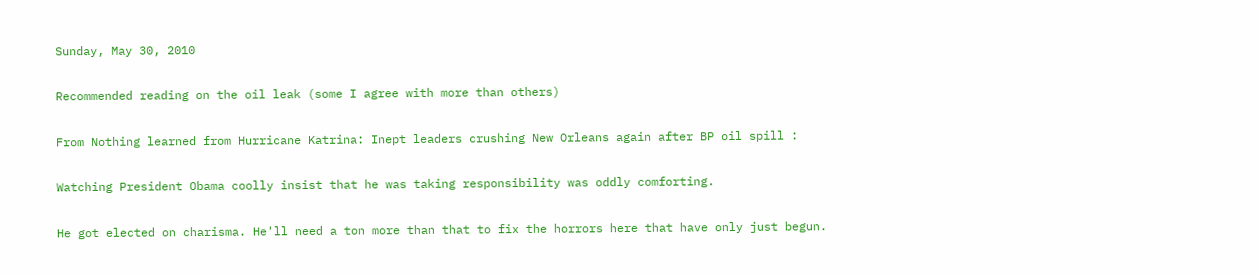Sunday, May 30, 2010

Recommended reading on the oil leak (some I agree with more than others)

From Nothing learned from Hurricane Katrina: Inept leaders crushing New Orleans again after BP oil spill :

Watching President Obama coolly insist that he was taking responsibility was oddly comforting.

He got elected on charisma. He'll need a ton more than that to fix the horrors here that have only just begun.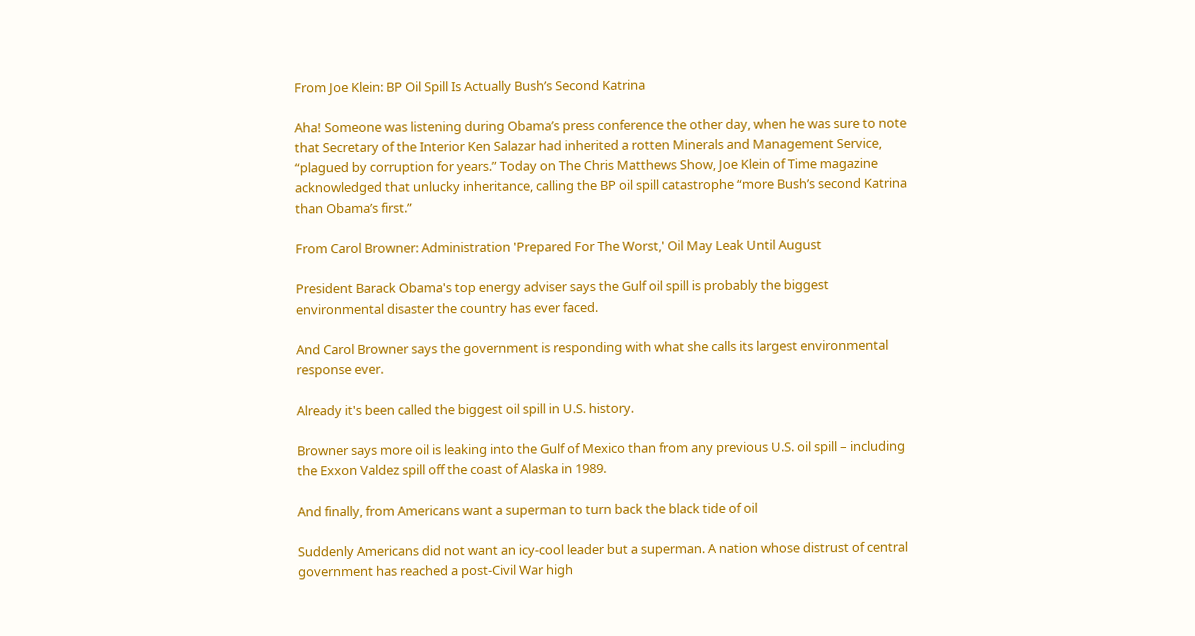From Joe Klein: BP Oil Spill Is Actually Bush’s Second Katrina

Aha! Someone was listening during Obama’s press conference the other day, when he was sure to note that Secretary of the Interior Ken Salazar had inherited a rotten Minerals and Management Service, “plagued by corruption for years.” Today on The Chris Matthews Show, Joe Klein of Time magazine acknowledged that unlucky inheritance, calling the BP oil spill catastrophe “more Bush’s second Katrina than Obama’s first.”

From Carol Browner: Administration 'Prepared For The Worst,' Oil May Leak Until August

President Barack Obama's top energy adviser says the Gulf oil spill is probably the biggest environmental disaster the country has ever faced.

And Carol Browner says the government is responding with what she calls its largest environmental response ever.

Already it's been called the biggest oil spill in U.S. history.

Browner says more oil is leaking into the Gulf of Mexico than from any previous U.S. oil spill – including the Exxon Valdez spill off the coast of Alaska in 1989.

And finally, from Americans want a superman to turn back the black tide of oil

Suddenly Americans did not want an icy-cool leader but a superman. A nation whose distrust of central government has reached a post-Civil War high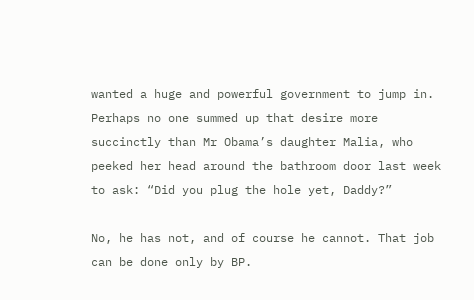wanted a huge and powerful government to jump in. Perhaps no one summed up that desire more succinctly than Mr Obama’s daughter Malia, who peeked her head around the bathroom door last week to ask: “Did you plug the hole yet, Daddy?”

No, he has not, and of course he cannot. That job can be done only by BP.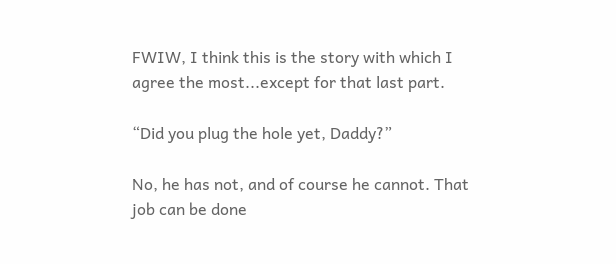FWIW, I think this is the story with which I agree the most...except for that last part.

“Did you plug the hole yet, Daddy?”

No, he has not, and of course he cannot. That job can be done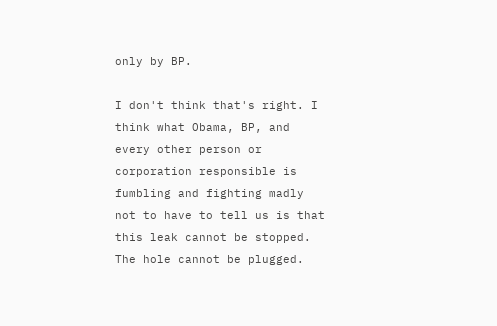only by BP.

I don't think that's right. I think what Obama, BP, and every other person or corporation responsible is fumbling and fighting madly not to have to tell us is that this leak cannot be stopped. The hole cannot be plugged.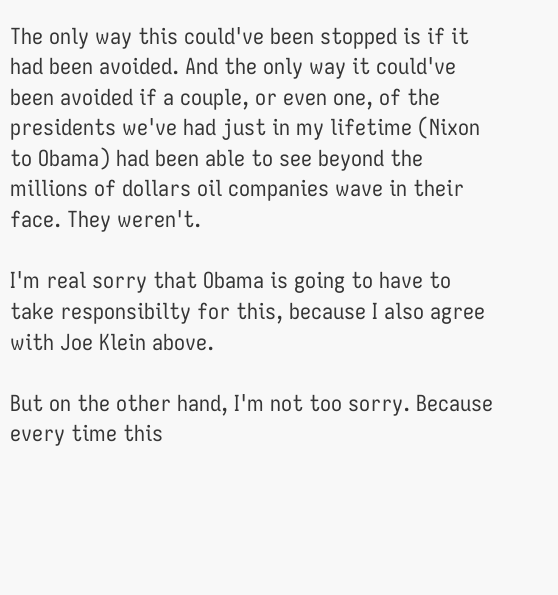The only way this could've been stopped is if it had been avoided. And the only way it could've been avoided if a couple, or even one, of the presidents we've had just in my lifetime (Nixon to Obama) had been able to see beyond the millions of dollars oil companies wave in their face. They weren't.

I'm real sorry that Obama is going to have to take responsibilty for this, because I also agree with Joe Klein above.

But on the other hand, I'm not too sorry. Because every time this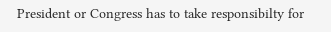President or Congress has to take responsibilty for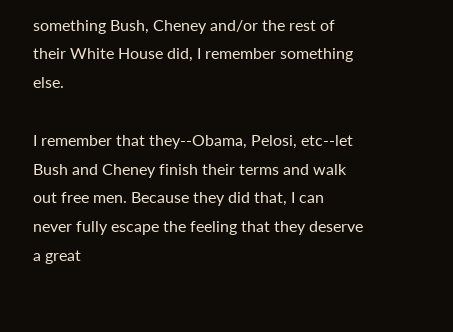something Bush, Cheney and/or the rest of their White House did, I remember something else.

I remember that they--Obama, Pelosi, etc--let Bush and Cheney finish their terms and walk out free men. Because they did that, I can never fully escape the feeling that they deserve a great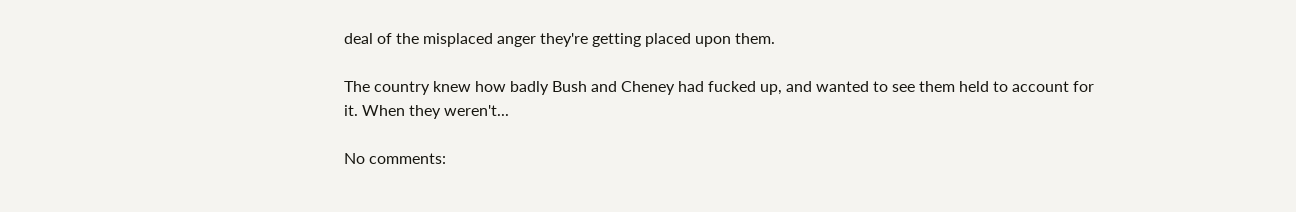deal of the misplaced anger they're getting placed upon them.

The country knew how badly Bush and Cheney had fucked up, and wanted to see them held to account for it. When they weren't...

No comments: